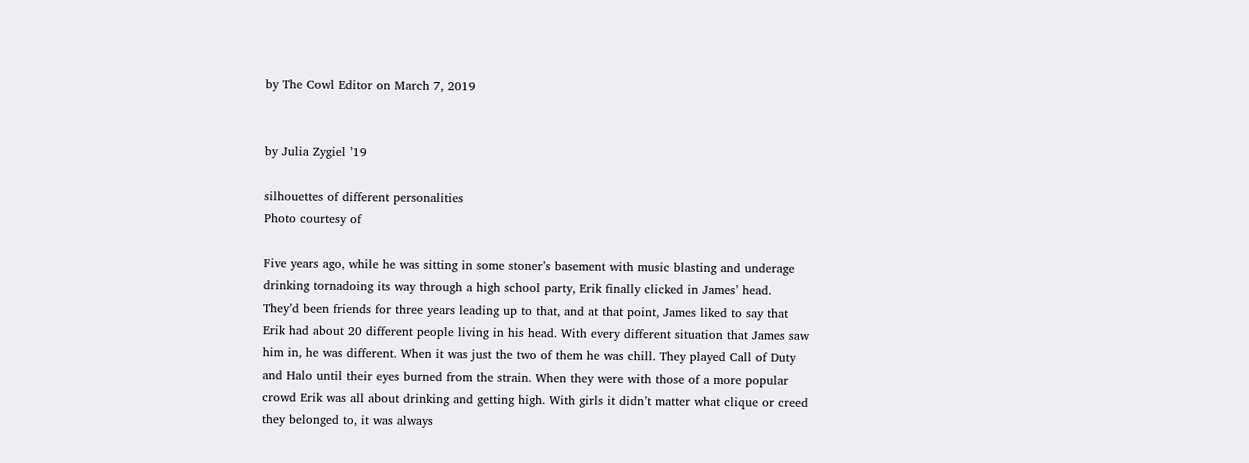by The Cowl Editor on March 7, 2019


by Julia Zygiel ’19

silhouettes of different personalities
Photo courtesy of

Five years ago, while he was sitting in some stoner’s basement with music blasting and underage drinking tornadoing its way through a high school party, Erik finally clicked in James’ head. They’d been friends for three years leading up to that, and at that point, James liked to say that Erik had about 20 different people living in his head. With every different situation that James saw him in, he was different. When it was just the two of them he was chill. They played Call of Duty and Halo until their eyes burned from the strain. When they were with those of a more popular crowd Erik was all about drinking and getting high. With girls it didn’t matter what clique or creed they belonged to, it was always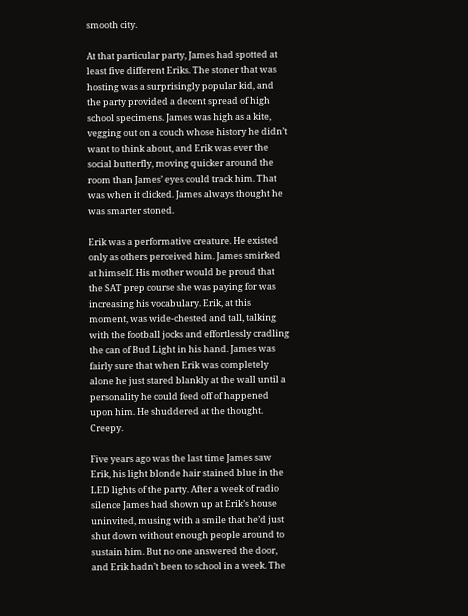smooth city.

At that particular party, James had spotted at least five different Eriks. The stoner that was hosting was a surprisingly popular kid, and the party provided a decent spread of high school specimens. James was high as a kite, vegging out on a couch whose history he didn’t want to think about, and Erik was ever the social butterfly, moving quicker around the room than James’ eyes could track him. That was when it clicked. James always thought he was smarter stoned.

Erik was a performative creature. He existed only as others perceived him. James smirked at himself. His mother would be proud that the SAT prep course she was paying for was increasing his vocabulary. Erik, at this moment, was wide-chested and tall, talking with the football jocks and effortlessly cradling the can of Bud Light in his hand. James was fairly sure that when Erik was completely alone he just stared blankly at the wall until a personality he could feed off of happened upon him. He shuddered at the thought. Creepy.

Five years ago was the last time James saw Erik, his light blonde hair stained blue in the LED lights of the party. After a week of radio silence James had shown up at Erik’s house uninvited, musing with a smile that he’d just shut down without enough people around to sustain him. But no one answered the door, and Erik hadn’t been to school in a week. The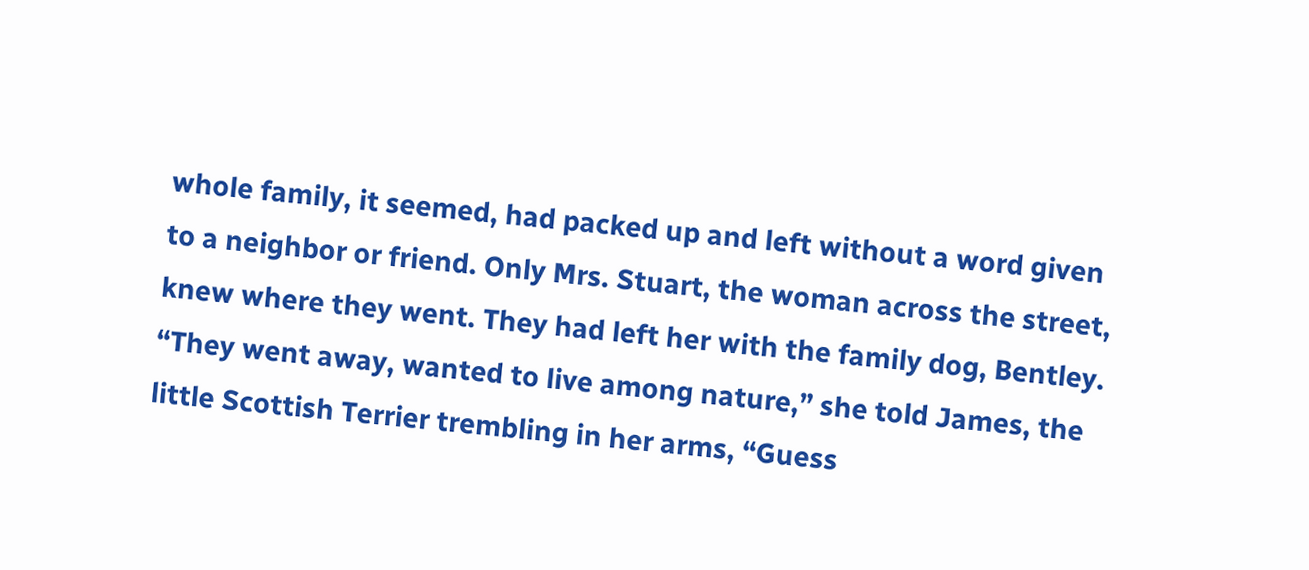whole family, it seemed, had packed up and left without a word given to a neighbor or friend. Only Mrs. Stuart, the woman across the street, knew where they went. They had left her with the family dog, Bentley. “They went away, wanted to live among nature,” she told James, the little Scottish Terrier trembling in her arms, “Guess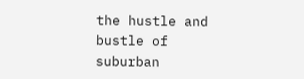the hustle and bustle of suburban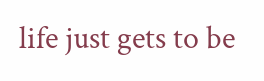life just gets to be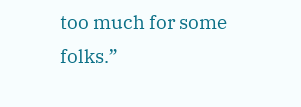too much for some folks.”